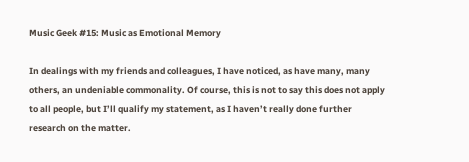Music Geek #15: Music as Emotional Memory

In dealings with my friends and colleagues, I have noticed, as have many, many others, an undeniable commonality. Of course, this is not to say this does not apply to all people, but I’ll qualify my statement, as I haven’t really done further research on the matter.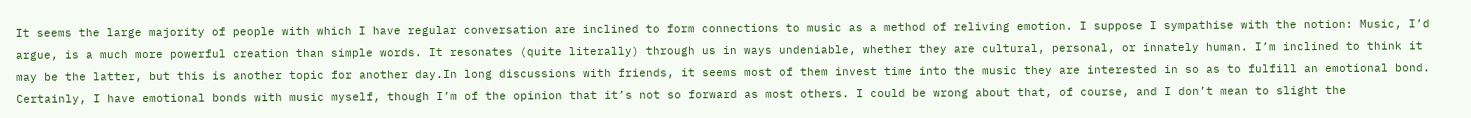It seems the large majority of people with which I have regular conversation are inclined to form connections to music as a method of reliving emotion. I suppose I sympathise with the notion: Music, I’d argue, is a much more powerful creation than simple words. It resonates (quite literally) through us in ways undeniable, whether they are cultural, personal, or innately human. I’m inclined to think it may be the latter, but this is another topic for another day.In long discussions with friends, it seems most of them invest time into the music they are interested in so as to fulfill an emotional bond. Certainly, I have emotional bonds with music myself, though I’m of the opinion that it’s not so forward as most others. I could be wrong about that, of course, and I don’t mean to slight the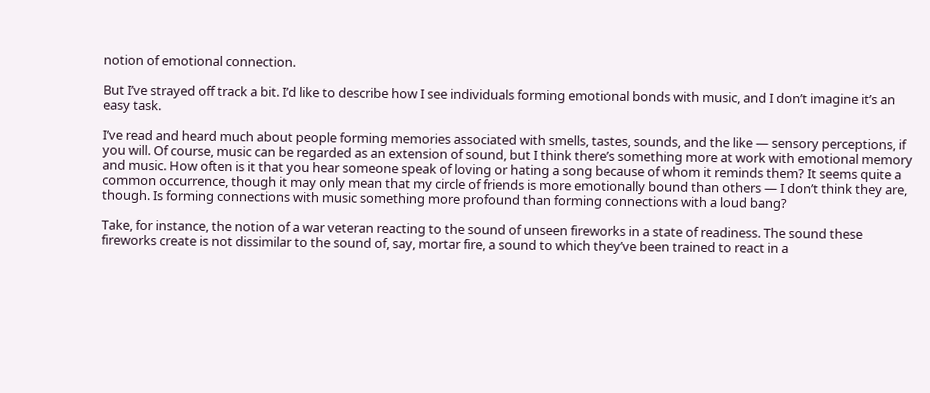notion of emotional connection.

But I’ve strayed off track a bit. I’d like to describe how I see individuals forming emotional bonds with music, and I don’t imagine it’s an easy task.

I’ve read and heard much about people forming memories associated with smells, tastes, sounds, and the like — sensory perceptions, if you will. Of course, music can be regarded as an extension of sound, but I think there’s something more at work with emotional memory and music. How often is it that you hear someone speak of loving or hating a song because of whom it reminds them? It seems quite a common occurrence, though it may only mean that my circle of friends is more emotionally bound than others — I don’t think they are, though. Is forming connections with music something more profound than forming connections with a loud bang?

Take, for instance, the notion of a war veteran reacting to the sound of unseen fireworks in a state of readiness. The sound these fireworks create is not dissimilar to the sound of, say, mortar fire, a sound to which they’ve been trained to react in a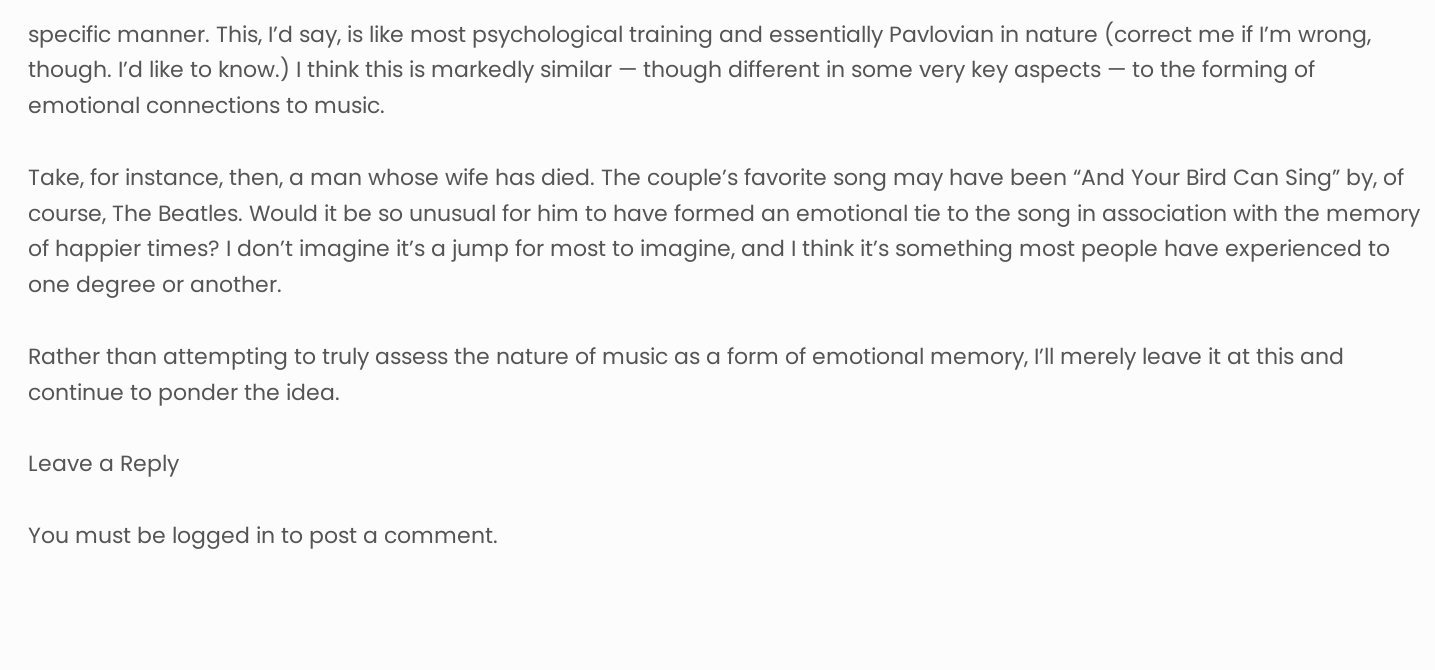specific manner. This, I’d say, is like most psychological training and essentially Pavlovian in nature (correct me if I’m wrong, though. I’d like to know.) I think this is markedly similar — though different in some very key aspects — to the forming of emotional connections to music.

Take, for instance, then, a man whose wife has died. The couple’s favorite song may have been “And Your Bird Can Sing” by, of course, The Beatles. Would it be so unusual for him to have formed an emotional tie to the song in association with the memory of happier times? I don’t imagine it’s a jump for most to imagine, and I think it’s something most people have experienced to one degree or another.

Rather than attempting to truly assess the nature of music as a form of emotional memory, I’ll merely leave it at this and continue to ponder the idea.

Leave a Reply

You must be logged in to post a comment.